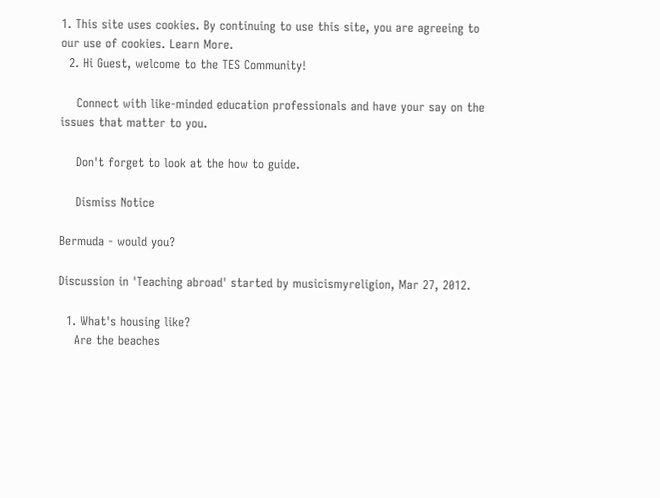1. This site uses cookies. By continuing to use this site, you are agreeing to our use of cookies. Learn More.
  2. Hi Guest, welcome to the TES Community!

    Connect with like-minded education professionals and have your say on the issues that matter to you.

    Don't forget to look at the how to guide.

    Dismiss Notice

Bermuda - would you?

Discussion in 'Teaching abroad' started by musicismyreligion, Mar 27, 2012.

  1. What's housing like?
    Are the beaches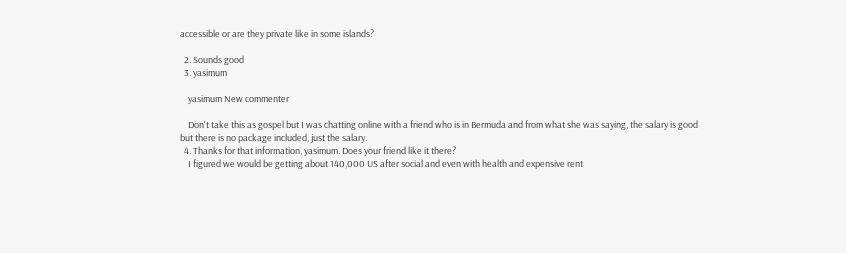accessible or are they private like in some islands?

  2. Sounds good
  3. yasimum

    yasimum New commenter

    Don't take this as gospel but I was chatting online with a friend who is in Bermuda and from what she was saying, the salary is good but there is no package included, just the salary.
  4. Thanks for that information, yasimum. Does your friend like it there?
    I figured we would be getting about 140,000 US after social and even with health and expensive rent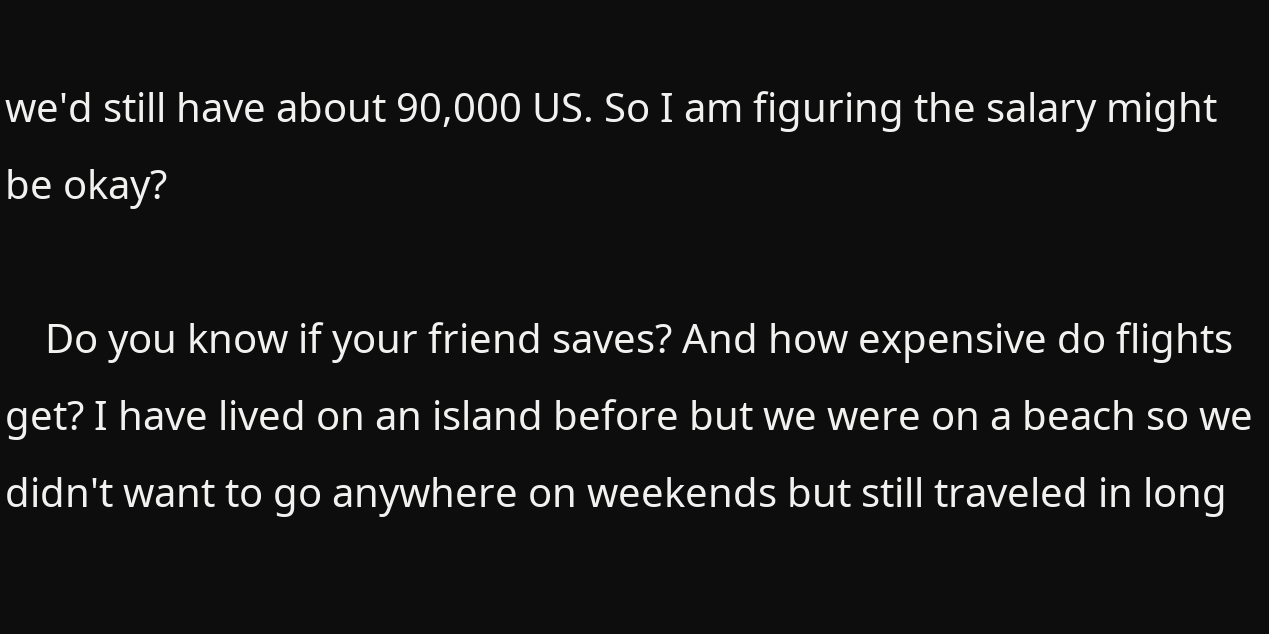we'd still have about 90,000 US. So I am figuring the salary might be okay?

    Do you know if your friend saves? And how expensive do flights get? I have lived on an island before but we were on a beach so we didn't want to go anywhere on weekends but still traveled in long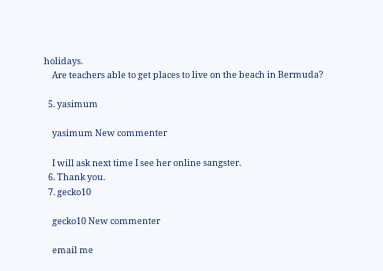holidays.
    Are teachers able to get places to live on the beach in Bermuda?

  5. yasimum

    yasimum New commenter

    I will ask next time I see her online sangster.
  6. Thank you.
  7. gecko10

    gecko10 New commenter

    email me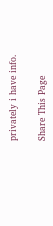privately i have info.

Share This Page